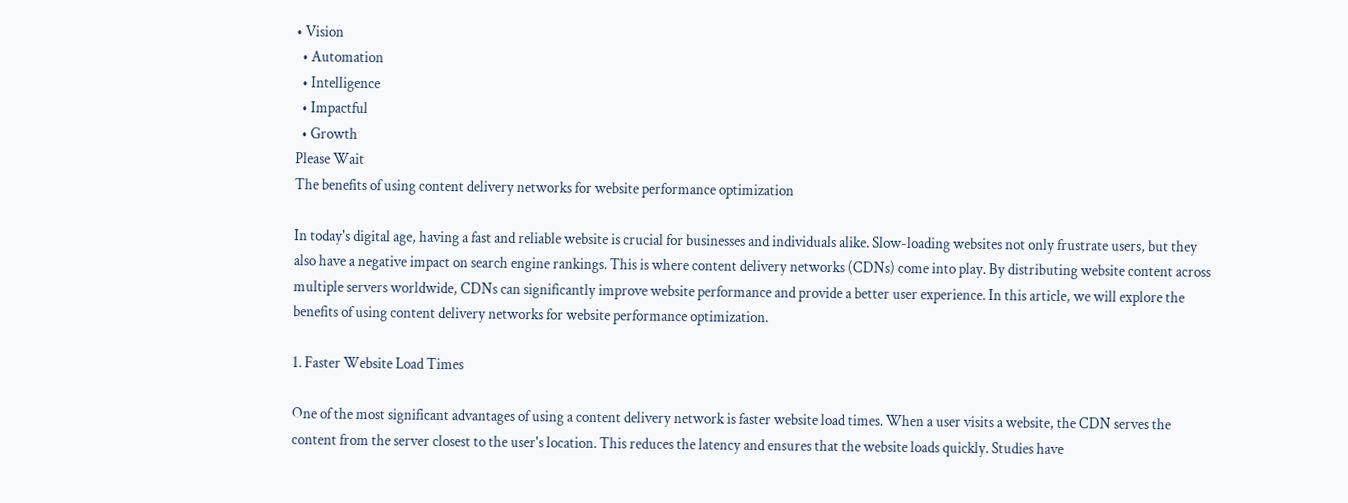• Vision
  • Automation
  • Intelligence
  • Impactful
  • Growth
Please Wait
The benefits of using content delivery networks for website performance optimization

In today's digital age, having a fast and reliable website is crucial for businesses and individuals alike. Slow-loading websites not only frustrate users, but they also have a negative impact on search engine rankings. This is where content delivery networks (CDNs) come into play. By distributing website content across multiple servers worldwide, CDNs can significantly improve website performance and provide a better user experience. In this article, we will explore the benefits of using content delivery networks for website performance optimization.

1. Faster Website Load Times

One of the most significant advantages of using a content delivery network is faster website load times. When a user visits a website, the CDN serves the content from the server closest to the user's location. This reduces the latency and ensures that the website loads quickly. Studies have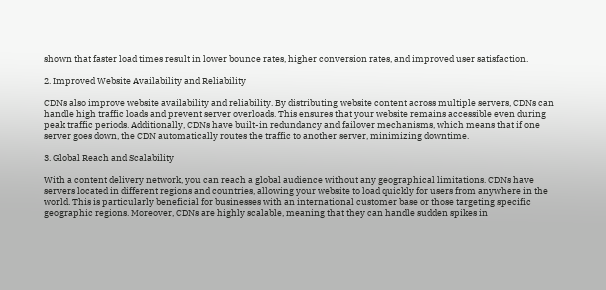shown that faster load times result in lower bounce rates, higher conversion rates, and improved user satisfaction.

2. Improved Website Availability and Reliability

CDNs also improve website availability and reliability. By distributing website content across multiple servers, CDNs can handle high traffic loads and prevent server overloads. This ensures that your website remains accessible even during peak traffic periods. Additionally, CDNs have built-in redundancy and failover mechanisms, which means that if one server goes down, the CDN automatically routes the traffic to another server, minimizing downtime.

3. Global Reach and Scalability

With a content delivery network, you can reach a global audience without any geographical limitations. CDNs have servers located in different regions and countries, allowing your website to load quickly for users from anywhere in the world. This is particularly beneficial for businesses with an international customer base or those targeting specific geographic regions. Moreover, CDNs are highly scalable, meaning that they can handle sudden spikes in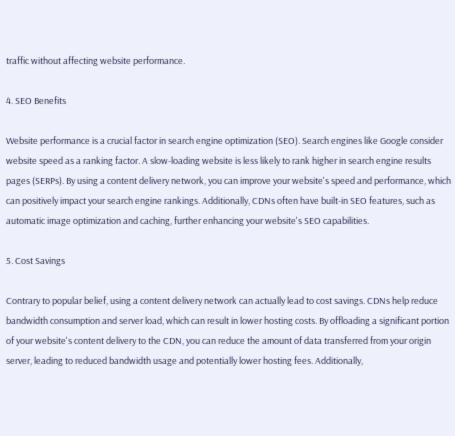traffic without affecting website performance.

4. SEO Benefits

Website performance is a crucial factor in search engine optimization (SEO). Search engines like Google consider website speed as a ranking factor. A slow-loading website is less likely to rank higher in search engine results pages (SERPs). By using a content delivery network, you can improve your website's speed and performance, which can positively impact your search engine rankings. Additionally, CDNs often have built-in SEO features, such as automatic image optimization and caching, further enhancing your website's SEO capabilities.

5. Cost Savings

Contrary to popular belief, using a content delivery network can actually lead to cost savings. CDNs help reduce bandwidth consumption and server load, which can result in lower hosting costs. By offloading a significant portion of your website's content delivery to the CDN, you can reduce the amount of data transferred from your origin server, leading to reduced bandwidth usage and potentially lower hosting fees. Additionally,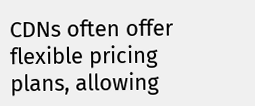CDNs often offer flexible pricing plans, allowing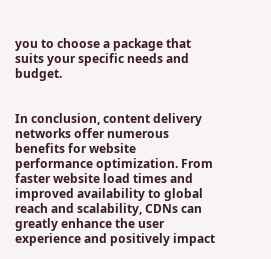you to choose a package that suits your specific needs and budget.


In conclusion, content delivery networks offer numerous benefits for website performance optimization. From faster website load times and improved availability to global reach and scalability, CDNs can greatly enhance the user experience and positively impact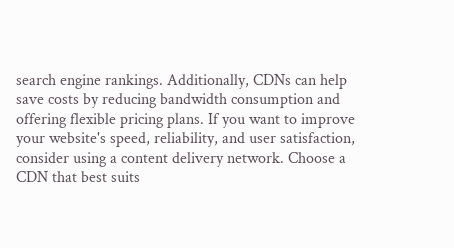search engine rankings. Additionally, CDNs can help save costs by reducing bandwidth consumption and offering flexible pricing plans. If you want to improve your website's speed, reliability, and user satisfaction, consider using a content delivery network. Choose a CDN that best suits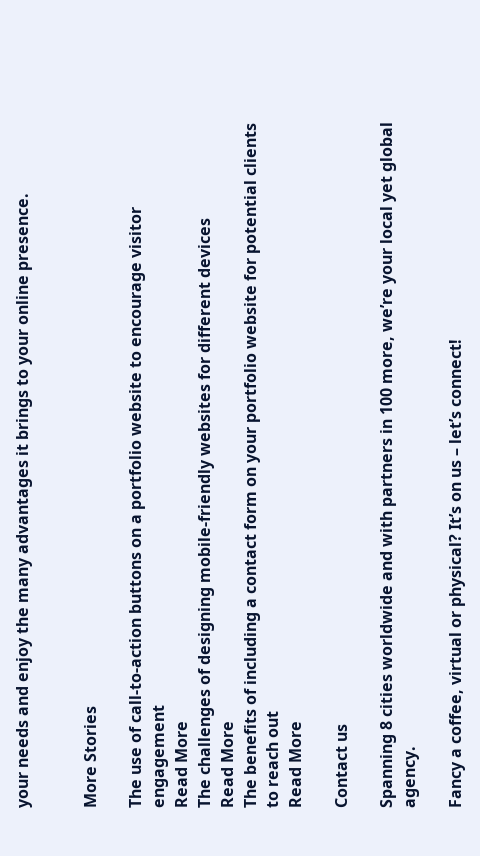your needs and enjoy the many advantages it brings to your online presence.


More Stories

The use of call-to-action buttons on a portfolio website to encourage visitor engagement
Read More
The challenges of designing mobile-friendly websites for different devices
Read More
The benefits of including a contact form on your portfolio website for potential clients to reach out
Read More

Contact us

Spanning 8 cities worldwide and with partners in 100 more, we’re your local yet global agency.

Fancy a coffee, virtual or physical? It’s on us – let’s connect!